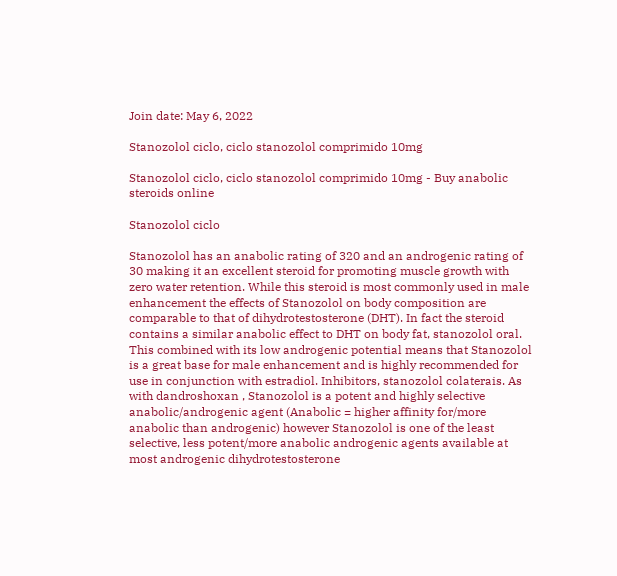Join date: May 6, 2022

Stanozolol ciclo, ciclo stanozolol comprimido 10mg

Stanozolol ciclo, ciclo stanozolol comprimido 10mg - Buy anabolic steroids online

Stanozolol ciclo

Stanozolol has an anabolic rating of 320 and an androgenic rating of 30 making it an excellent steroid for promoting muscle growth with zero water retention. While this steroid is most commonly used in male enhancement the effects of Stanozolol on body composition are comparable to that of dihydrotestosterone (DHT). In fact the steroid contains a similar anabolic effect to DHT on body fat, stanozolol oral. This combined with its low androgenic potential means that Stanozolol is a great base for male enhancement and is highly recommended for use in conjunction with estradiol. Inhibitors, stanozolol colaterais. As with dandroshoxan , Stanozolol is a potent and highly selective anabolic/androgenic agent (Anabolic = higher affinity for/more anabolic than androgenic) however Stanozolol is one of the least selective, less potent/more anabolic androgenic agents available at most androgenic dihydrotestosterone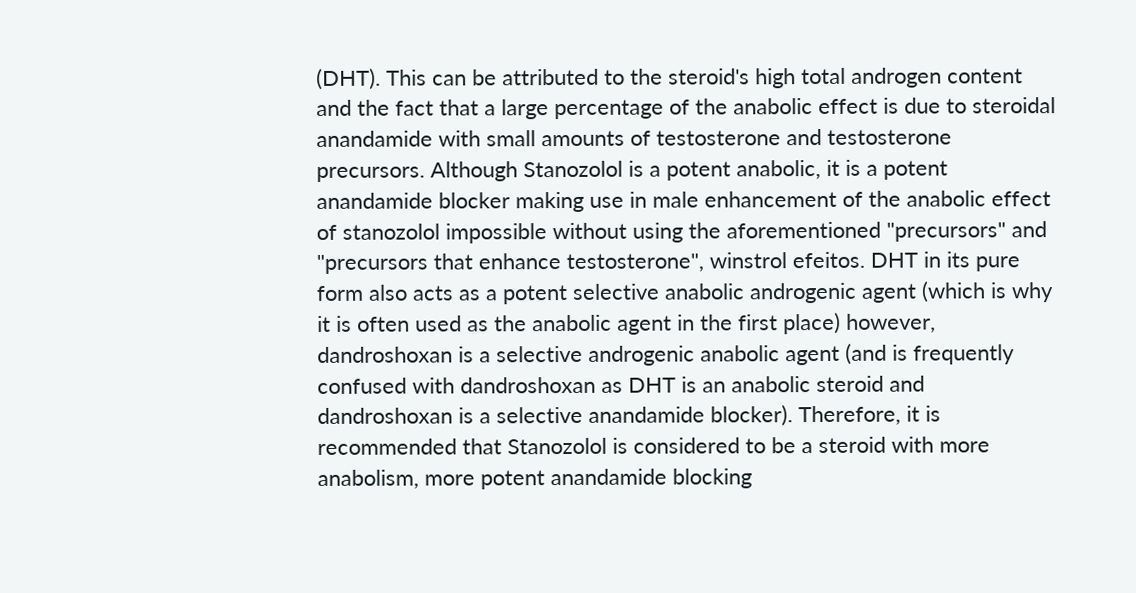(DHT). This can be attributed to the steroid's high total androgen content and the fact that a large percentage of the anabolic effect is due to steroidal anandamide with small amounts of testosterone and testosterone precursors. Although Stanozolol is a potent anabolic, it is a potent anandamide blocker making use in male enhancement of the anabolic effect of stanozolol impossible without using the aforementioned "precursors" and "precursors that enhance testosterone", winstrol efeitos. DHT in its pure form also acts as a potent selective anabolic androgenic agent (which is why it is often used as the anabolic agent in the first place) however, dandroshoxan is a selective androgenic anabolic agent (and is frequently confused with dandroshoxan as DHT is an anabolic steroid and dandroshoxan is a selective anandamide blocker). Therefore, it is recommended that Stanozolol is considered to be a steroid with more anabolism, more potent anandamide blocking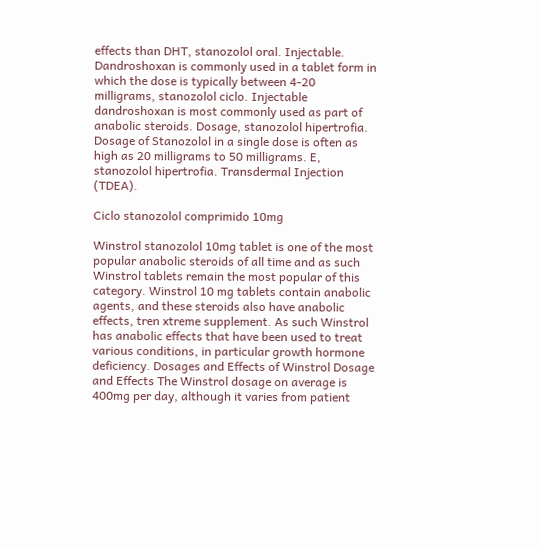effects than DHT, stanozolol oral. Injectable. Dandroshoxan is commonly used in a tablet form in which the dose is typically between 4-20 milligrams, stanozolol ciclo. Injectable dandroshoxan is most commonly used as part of anabolic steroids. Dosage, stanozolol hipertrofia. Dosage of Stanozolol in a single dose is often as high as 20 milligrams to 50 milligrams. E, stanozolol hipertrofia. Transdermal Injection (TDEA).

Ciclo stanozolol comprimido 10mg

Winstrol stanozolol 10mg tablet is one of the most popular anabolic steroids of all time and as such Winstrol tablets remain the most popular of this category. Winstrol 10 mg tablets contain anabolic agents, and these steroids also have anabolic effects, tren xtreme supplement. As such Winstrol has anabolic effects that have been used to treat various conditions, in particular growth hormone deficiency. Dosages and Effects of Winstrol Dosage and Effects The Winstrol dosage on average is 400mg per day, although it varies from patient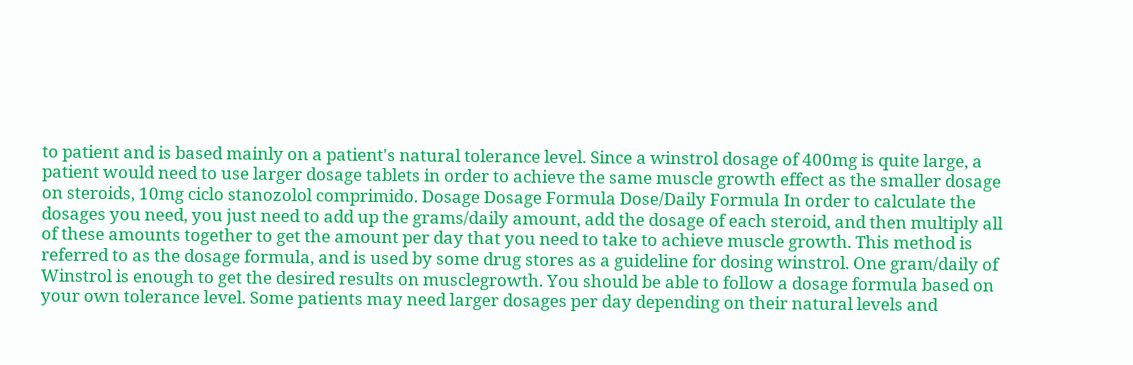to patient and is based mainly on a patient's natural tolerance level. Since a winstrol dosage of 400mg is quite large, a patient would need to use larger dosage tablets in order to achieve the same muscle growth effect as the smaller dosage on steroids, 10mg ciclo stanozolol comprimido. Dosage Dosage Formula Dose/Daily Formula In order to calculate the dosages you need, you just need to add up the grams/daily amount, add the dosage of each steroid, and then multiply all of these amounts together to get the amount per day that you need to take to achieve muscle growth. This method is referred to as the dosage formula, and is used by some drug stores as a guideline for dosing winstrol. One gram/daily of Winstrol is enough to get the desired results on musclegrowth. You should be able to follow a dosage formula based on your own tolerance level. Some patients may need larger dosages per day depending on their natural levels and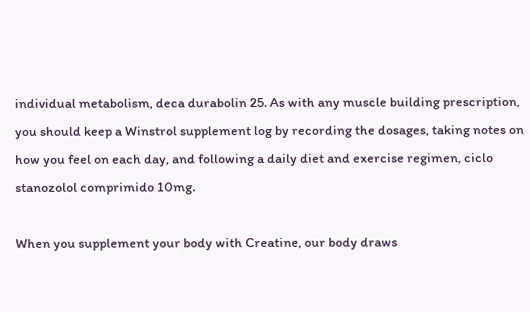individual metabolism, deca durabolin 25. As with any muscle building prescription, you should keep a Winstrol supplement log by recording the dosages, taking notes on how you feel on each day, and following a daily diet and exercise regimen, ciclo stanozolol comprimido 10mg.

When you supplement your body with Creatine, our body draws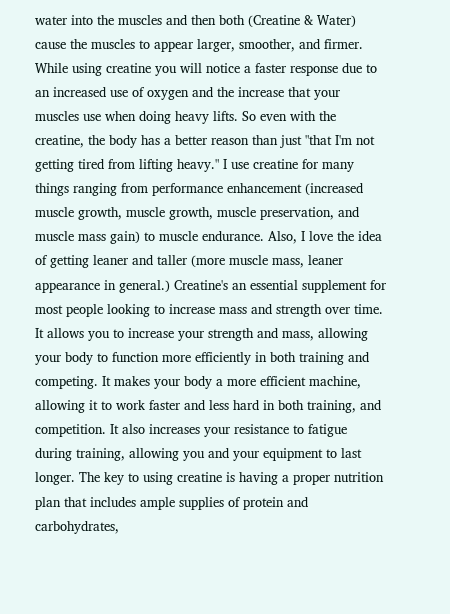water into the muscles and then both (Creatine & Water) cause the muscles to appear larger, smoother, and firmer. While using creatine you will notice a faster response due to an increased use of oxygen and the increase that your muscles use when doing heavy lifts. So even with the creatine, the body has a better reason than just "that I'm not getting tired from lifting heavy." I use creatine for many things ranging from performance enhancement (increased muscle growth, muscle growth, muscle preservation, and muscle mass gain) to muscle endurance. Also, I love the idea of getting leaner and taller (more muscle mass, leaner appearance in general.) Creatine's an essential supplement for most people looking to increase mass and strength over time. It allows you to increase your strength and mass, allowing your body to function more efficiently in both training and competing. It makes your body a more efficient machine, allowing it to work faster and less hard in both training, and competition. It also increases your resistance to fatigue during training, allowing you and your equipment to last longer. The key to using creatine is having a proper nutrition plan that includes ample supplies of protein and carbohydrates,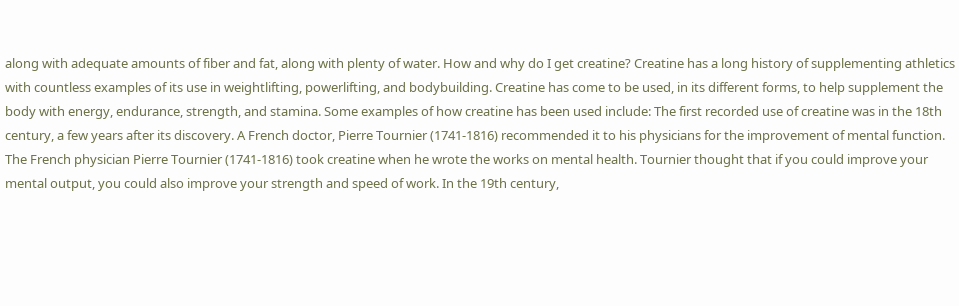along with adequate amounts of fiber and fat, along with plenty of water. How and why do I get creatine? Creatine has a long history of supplementing athletics with countless examples of its use in weightlifting, powerlifting, and bodybuilding. Creatine has come to be used, in its different forms, to help supplement the body with energy, endurance, strength, and stamina. Some examples of how creatine has been used include: The first recorded use of creatine was in the 18th century, a few years after its discovery. A French doctor, Pierre Tournier (1741-1816) recommended it to his physicians for the improvement of mental function. The French physician Pierre Tournier (1741-1816) took creatine when he wrote the works on mental health. Tournier thought that if you could improve your mental output, you could also improve your strength and speed of work. In the 19th century,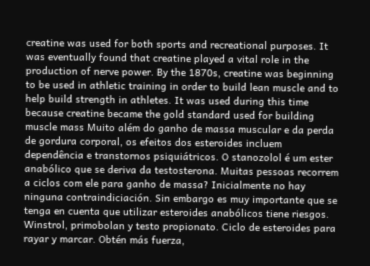creatine was used for both sports and recreational purposes. It was eventually found that creatine played a vital role in the production of nerve power. By the 1870s, creatine was beginning to be used in athletic training in order to build lean muscle and to help build strength in athletes. It was used during this time because creatine became the gold standard used for building muscle mass Muito além do ganho de massa muscular e da perda de gordura corporal, os efeitos dos esteroides incluem dependência e transtornos psiquiátricos. O stanozolol é um ester anabólico que se deriva da testosterona. Muitas pessoas recorrem a ciclos com ele para ganho de massa? Inicialmente no hay ninguna contraindiciación. Sin embargo es muy importante que se tenga en cuenta que utilizar esteroides anabólicos tiene riesgos. Winstrol, primobolan y testo propionato. Ciclo de esteroides para rayar y marcar. Obtén más fuerza,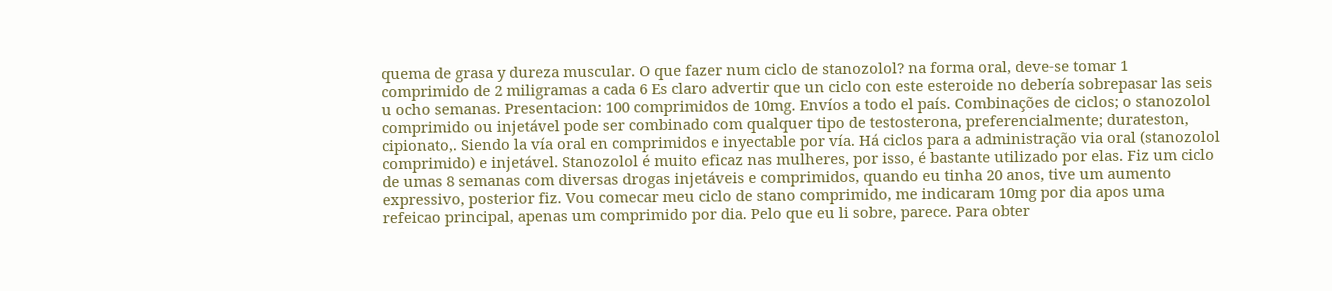quema de grasa y dureza muscular. O que fazer num ciclo de stanozolol? na forma oral, deve-se tomar 1 comprimido de 2 miligramas a cada 6 Es claro advertir que un ciclo con este esteroide no debería sobrepasar las seis u ocho semanas. Presentacion: 100 comprimidos de 10mg. Envíos a todo el país. Combinações de ciclos; o stanozolol comprimido ou injetável pode ser combinado com qualquer tipo de testosterona, preferencialmente; durateston, cipionato,. Siendo la vía oral en comprimidos e inyectable por vía. Há ciclos para a administração via oral (stanozolol comprimido) e injetável. Stanozolol é muito eficaz nas mulheres, por isso, é bastante utilizado por elas. Fiz um ciclo de umas 8 semanas com diversas drogas injetáveis e comprimidos, quando eu tinha 20 anos, tive um aumento expressivo, posterior fiz. Vou comecar meu ciclo de stano comprimido, me indicaram 10mg por dia apos uma refeicao principal, apenas um comprimido por dia. Pelo que eu li sobre, parece. Para obter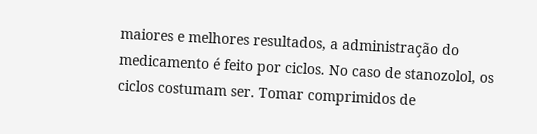maiores e melhores resultados, a administração do medicamento é feito por ciclos. No caso de stanozolol, os ciclos costumam ser. Tomar comprimidos de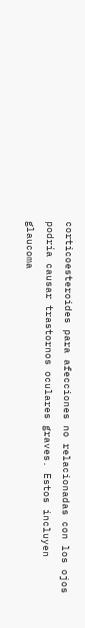corticoesteroides para afecciones no relacionadas con los ojos podría causar trastornos oculares graves. Estos incluyen glaucoma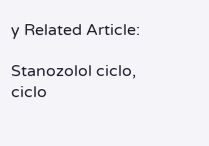y Related Article:

Stanozolol ciclo, ciclo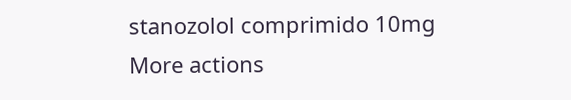stanozolol comprimido 10mg
More actions